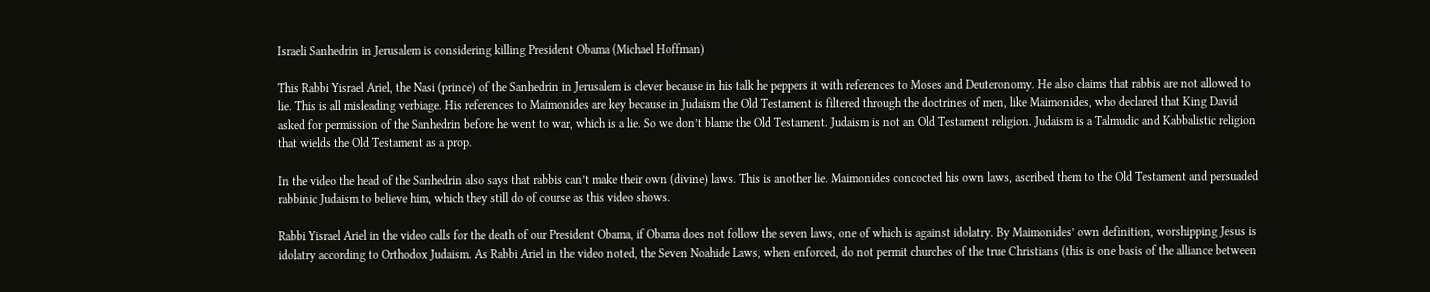Israeli Sanhedrin in Jerusalem is considering killing President Obama (Michael Hoffman)

This Rabbi Yisrael Ariel, the Nasi (prince) of the Sanhedrin in Jerusalem is clever because in his talk he peppers it with references to Moses and Deuteronomy. He also claims that rabbis are not allowed to lie. This is all misleading verbiage. His references to Maimonides are key because in Judaism the Old Testament is filtered through the doctrines of men, like Maimonides, who declared that King David asked for permission of the Sanhedrin before he went to war, which is a lie. So we don’t blame the Old Testament. Judaism is not an Old Testament religion. Judaism is a Talmudic and Kabbalistic religion that wields the Old Testament as a prop.

In the video the head of the Sanhedrin also says that rabbis can’t make their own (divine) laws. This is another lie. Maimonides concocted his own laws, ascribed them to the Old Testament and persuaded rabbinic Judaism to believe him, which they still do of course as this video shows.

Rabbi Yisrael Ariel in the video calls for the death of our President Obama, if Obama does not follow the seven laws, one of which is against idolatry. By Maimonides’ own definition, worshipping Jesus is idolatry according to Orthodox Judaism. As Rabbi Ariel in the video noted, the Seven Noahide Laws, when enforced, do not permit churches of the true Christians (this is one basis of the alliance between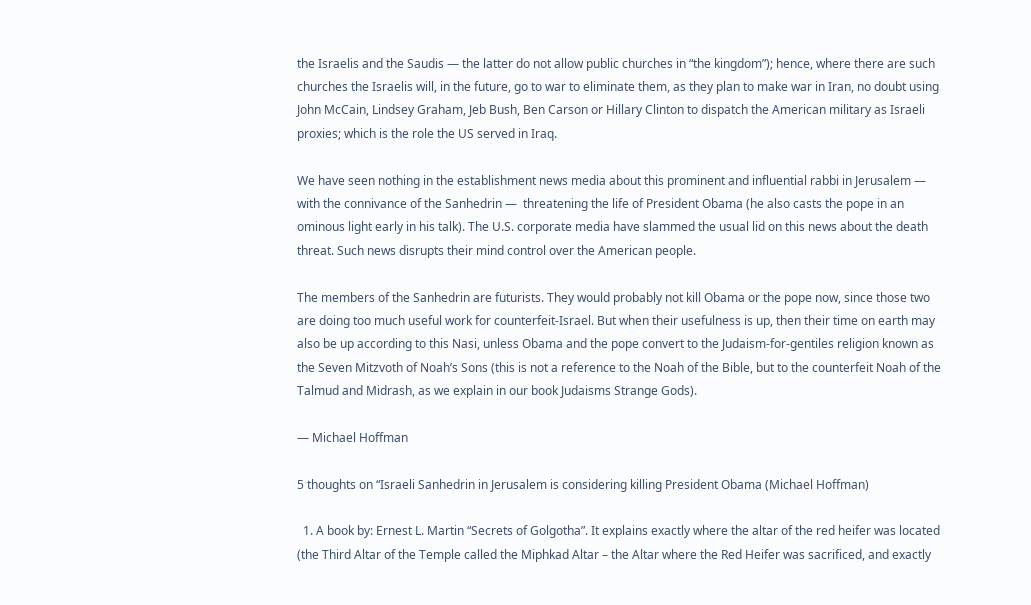the Israelis and the Saudis — the latter do not allow public churches in “the kingdom”); hence, where there are such churches the Israelis will, in the future, go to war to eliminate them, as they plan to make war in Iran, no doubt using John McCain, Lindsey Graham, Jeb Bush, Ben Carson or Hillary Clinton to dispatch the American military as Israeli proxies; which is the role the US served in Iraq.

We have seen nothing in the establishment news media about this prominent and influential rabbi in Jerusalem — with the connivance of the Sanhedrin —  threatening the life of President Obama (he also casts the pope in an ominous light early in his talk). The U.S. corporate media have slammed the usual lid on this news about the death threat. Such news disrupts their mind control over the American people.

The members of the Sanhedrin are futurists. They would probably not kill Obama or the pope now, since those two are doing too much useful work for counterfeit-Israel. But when their usefulness is up, then their time on earth may also be up according to this Nasi, unless Obama and the pope convert to the Judaism-for-gentiles religion known as the Seven Mitzvoth of Noah’s Sons (this is not a reference to the Noah of the Bible, but to the counterfeit Noah of the Talmud and Midrash, as we explain in our book Judaisms Strange Gods).

— Michael Hoffman

5 thoughts on “Israeli Sanhedrin in Jerusalem is considering killing President Obama (Michael Hoffman)

  1. A book by: Ernest L. Martin “Secrets of Golgotha”. It explains exactly where the altar of the red heifer was located (the Third Altar of the Temple called the Miphkad Altar – the Altar where the Red Heifer was sacrificed, and exactly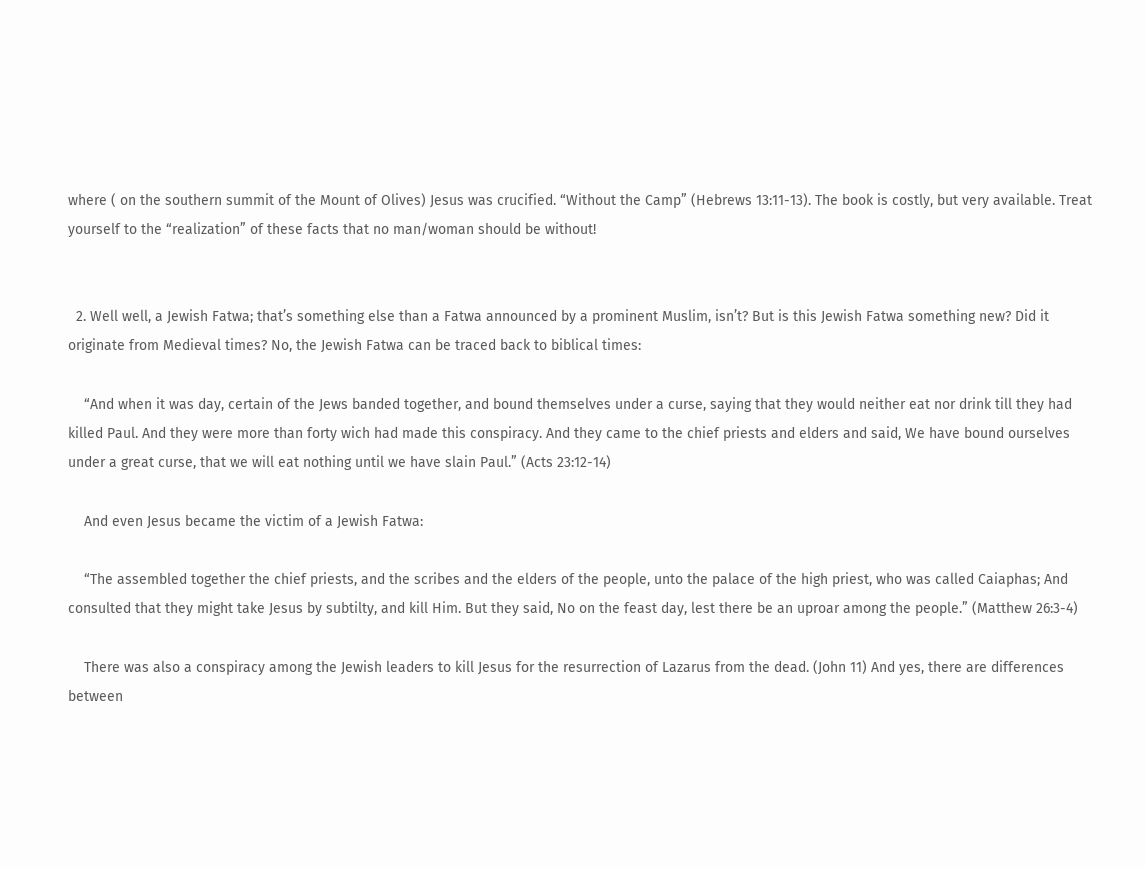where ( on the southern summit of the Mount of Olives) Jesus was crucified. “Without the Camp” (Hebrews 13:11-13). The book is costly, but very available. Treat yourself to the “realization” of these facts that no man/woman should be without!


  2. Well well, a Jewish Fatwa; that’s something else than a Fatwa announced by a prominent Muslim, isn’t? But is this Jewish Fatwa something new? Did it originate from Medieval times? No, the Jewish Fatwa can be traced back to biblical times:

    “And when it was day, certain of the Jews banded together, and bound themselves under a curse, saying that they would neither eat nor drink till they had killed Paul. And they were more than forty wich had made this conspiracy. And they came to the chief priests and elders and said, We have bound ourselves under a great curse, that we will eat nothing until we have slain Paul.” (Acts 23:12-14)

    And even Jesus became the victim of a Jewish Fatwa:

    “The assembled together the chief priests, and the scribes and the elders of the people, unto the palace of the high priest, who was called Caiaphas; And consulted that they might take Jesus by subtilty, and kill Him. But they said, No on the feast day, lest there be an uproar among the people.” (Matthew 26:3-4)

    There was also a conspiracy among the Jewish leaders to kill Jesus for the resurrection of Lazarus from the dead. (John 11) And yes, there are differences between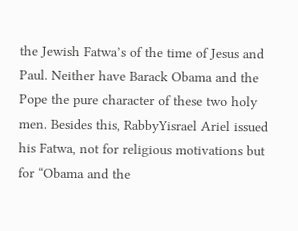the Jewish Fatwa’s of the time of Jesus and Paul. Neither have Barack Obama and the Pope the pure character of these two holy men. Besides this, RabbyYisrael Ariel issued his Fatwa, not for religious motivations but for “Obama and the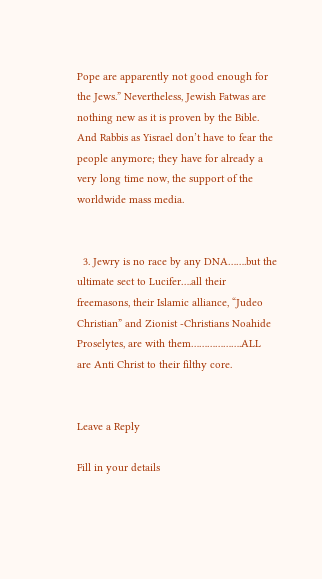Pope are apparently not good enough for the Jews.” Nevertheless, Jewish Fatwas are nothing new as it is proven by the Bible. And Rabbis as Yisrael don’t have to fear the people anymore; they have for already a very long time now, the support of the worldwide mass media.


  3. Jewry is no race by any DNA…….but the ultimate sect to Lucifer….all their freemasons, their Islamic alliance, “Judeo Christian” and Zionist -Christians Noahide Proselytes, are with them……………….ALL are Anti Christ to their filthy core.


Leave a Reply

Fill in your details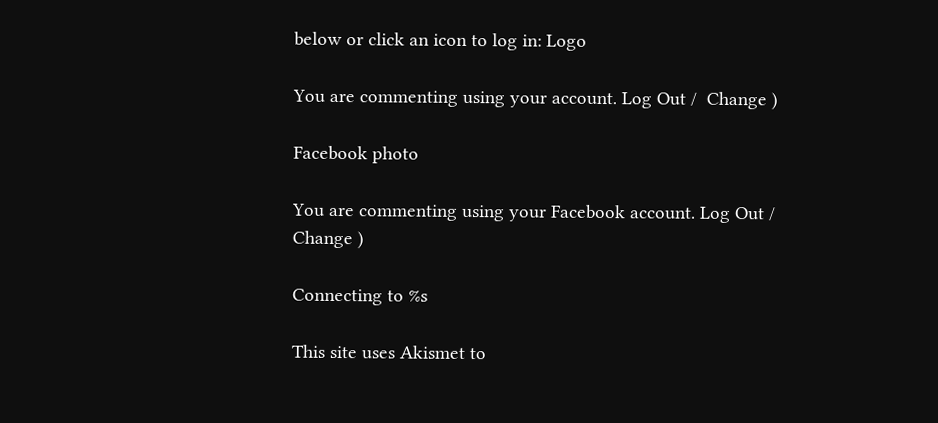below or click an icon to log in: Logo

You are commenting using your account. Log Out /  Change )

Facebook photo

You are commenting using your Facebook account. Log Out /  Change )

Connecting to %s

This site uses Akismet to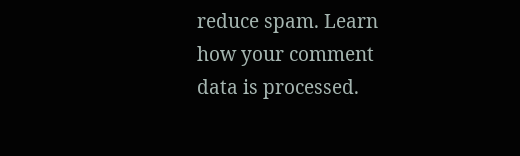reduce spam. Learn how your comment data is processed.